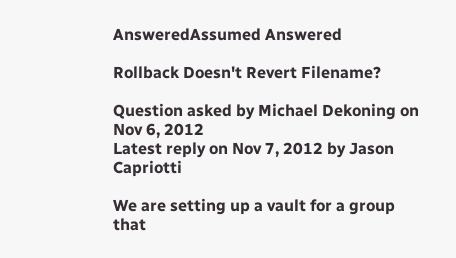AnsweredAssumed Answered

Rollback Doesn't Revert Filename?

Question asked by Michael Dekoning on Nov 6, 2012
Latest reply on Nov 7, 2012 by Jason Capriotti

We are setting up a vault for a group that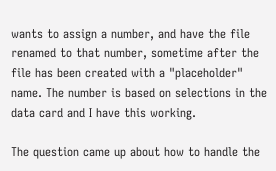wants to assign a number, and have the file renamed to that number, sometime after the file has been created with a "placeholder" name. The number is based on selections in the data card and I have this working.

The question came up about how to handle the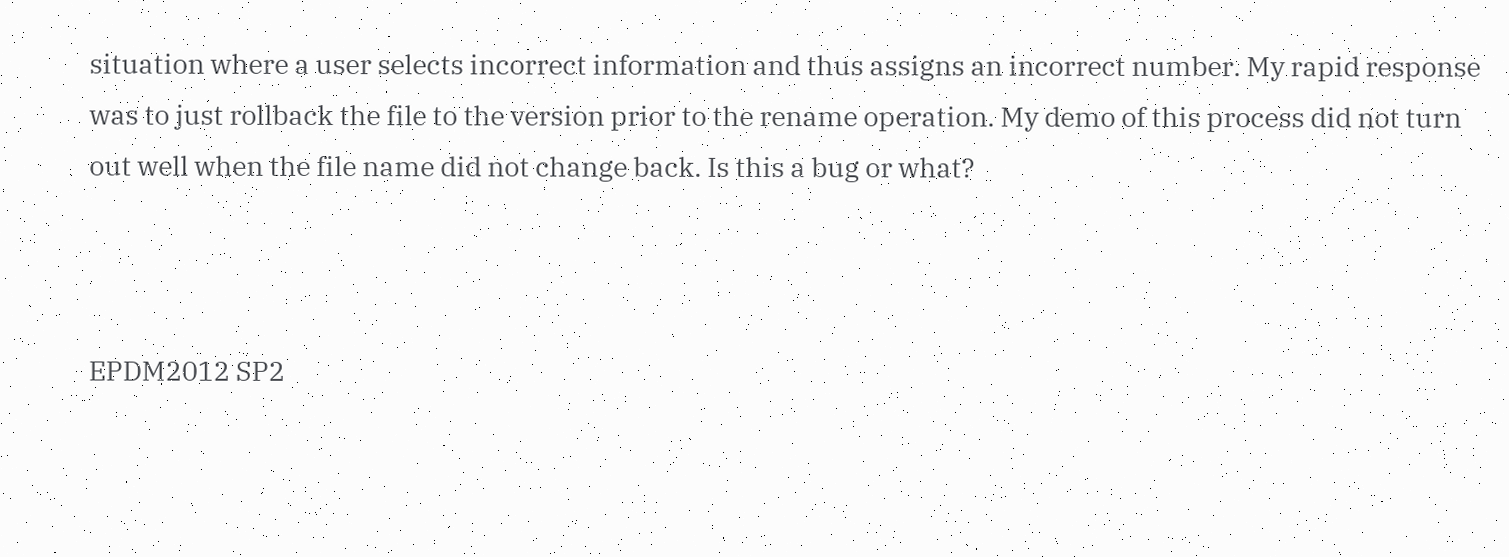situation where a user selects incorrect information and thus assigns an incorrect number. My rapid response was to just rollback the file to the version prior to the rename operation. My demo of this process did not turn out well when the file name did not change back. Is this a bug or what?



EPDM2012 SP2